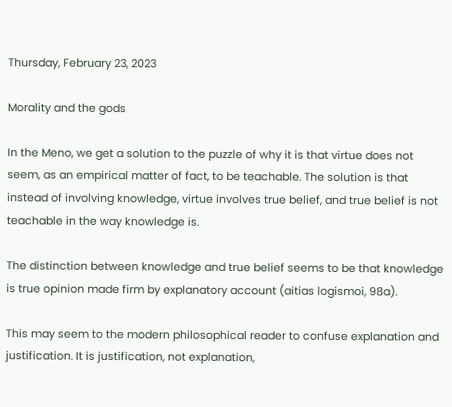Thursday, February 23, 2023

Morality and the gods

In the Meno, we get a solution to the puzzle of why it is that virtue does not seem, as an empirical matter of fact, to be teachable. The solution is that instead of involving knowledge, virtue involves true belief, and true belief is not teachable in the way knowledge is.

The distinction between knowledge and true belief seems to be that knowledge is true opinion made firm by explanatory account (aitias logismoi, 98a).

This may seem to the modern philosophical reader to confuse explanation and justification. It is justification, not explanation,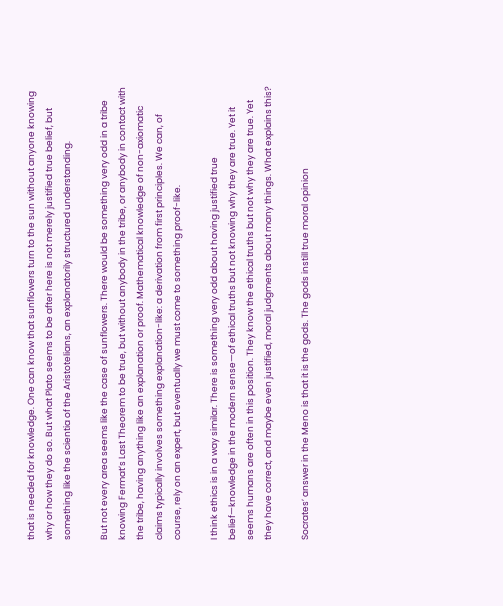that is needed for knowledge. One can know that sunflowers turn to the sun without anyone knowing why or how they do so. But what Plato seems to be after here is not merely justified true belief, but something like the scientia of the Aristotelians, an explanatorily structured understanding.

But not every area seems like the case of sunflowers. There would be something very odd in a tribe knowing Fermat’s Last Theorem to be true, but without anybody in the tribe, or anybody in contact with the tribe, having anything like an explanation or proof. Mathematical knowledge of non-axiomatic claims typically involves something explanation-like: a derivation from first principles. We can, of course, rely on an expert, but eventually we must come to something proof-like.

I think ethics is in a way similar. There is something very odd about having justified true belief—knowledge in the modern sense—of ethical truths but not knowing why they are true. Yet it seems humans are often in this position. They know the ethical truths but not why they are true. Yet they have correct, and maybe even justified, moral judgments about many things. What explains this?

Socrates’ answer in the Meno is that it is the gods. The gods instill true moral opinion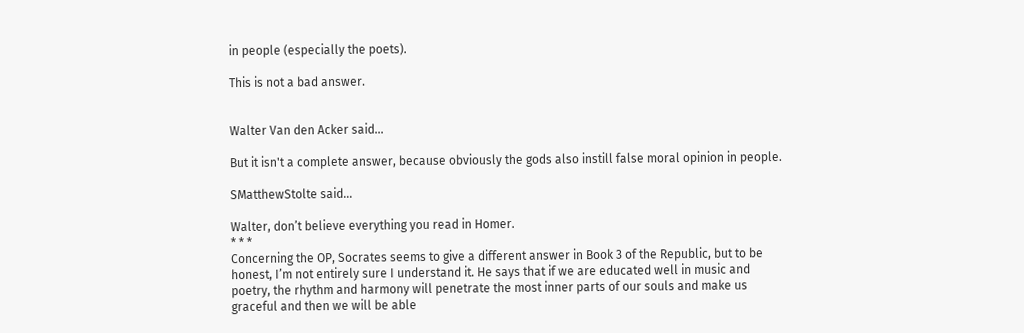in people (especially the poets).

This is not a bad answer.


Walter Van den Acker said...

But it isn't a complete answer, because obviously the gods also instill false moral opinion in people.

SMatthewStolte said...

Walter, don’t believe everything you read in Homer.
* * *
Concerning the OP, Socrates seems to give a different answer in Book 3 of the Republic, but to be honest, I’m not entirely sure I understand it. He says that if we are educated well in music and poetry, the rhythm and harmony will penetrate the most inner parts of our souls and make us graceful and then we will be able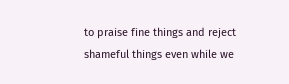to praise fine things and reject shameful things even while we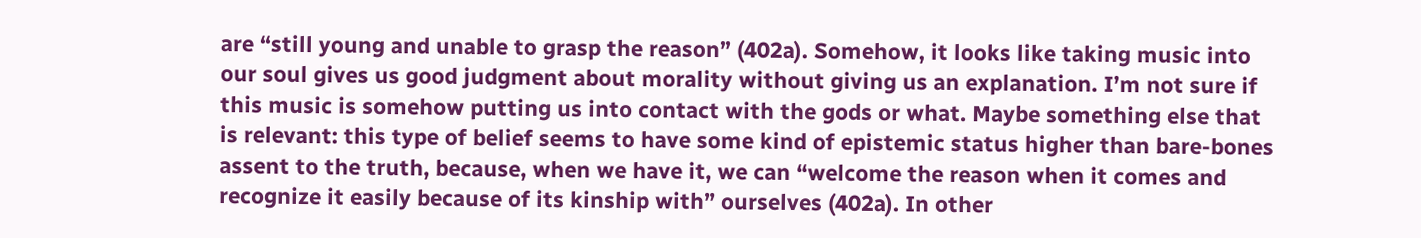are “still young and unable to grasp the reason” (402a). Somehow, it looks like taking music into our soul gives us good judgment about morality without giving us an explanation. I’m not sure if this music is somehow putting us into contact with the gods or what. Maybe something else that is relevant: this type of belief seems to have some kind of epistemic status higher than bare-bones assent to the truth, because, when we have it, we can “welcome the reason when it comes and recognize it easily because of its kinship with” ourselves (402a). In other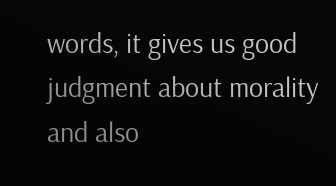words, it gives us good judgment about morality and also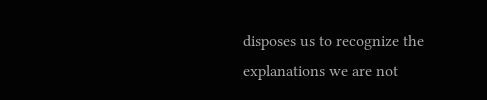disposes us to recognize the explanations we are not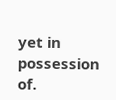yet in possession of.